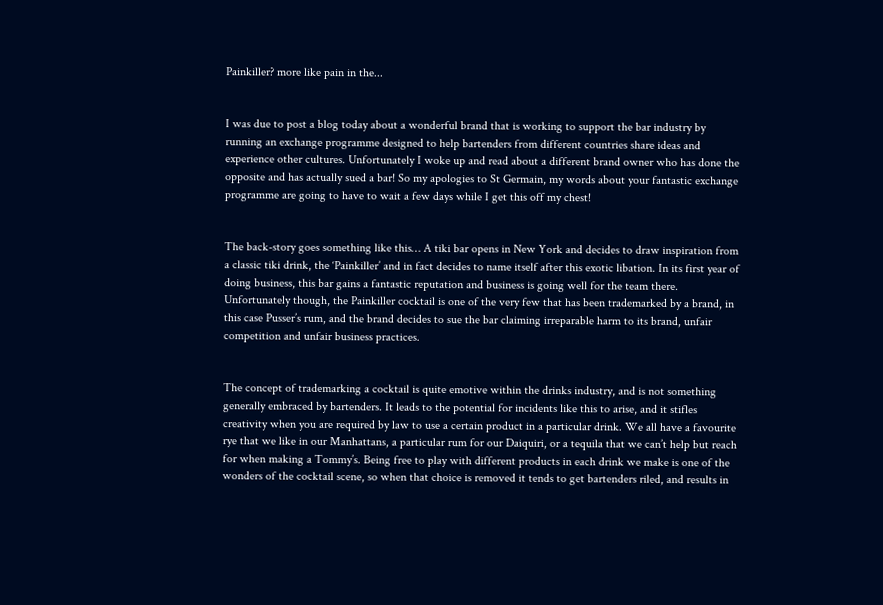Painkiller? more like pain in the...


I was due to post a blog today about a wonderful brand that is working to support the bar industry by running an exchange programme designed to help bartenders from different countries share ideas and experience other cultures. Unfortunately I woke up and read about a different brand owner who has done the opposite and has actually sued a bar! So my apologies to St Germain, my words about your fantastic exchange programme are going to have to wait a few days while I get this off my chest!


The back-story goes something like this… A tiki bar opens in New York and decides to draw inspiration from a classic tiki drink, the ‘Painkiller’ and in fact decides to name itself after this exotic libation. In its first year of doing business, this bar gains a fantastic reputation and business is going well for the team there. Unfortunately though, the Painkiller cocktail is one of the very few that has been trademarked by a brand, in this case Pusser’s rum, and the brand decides to sue the bar claiming irreparable harm to its brand, unfair competition and unfair business practices.


The concept of trademarking a cocktail is quite emotive within the drinks industry, and is not something generally embraced by bartenders. It leads to the potential for incidents like this to arise, and it stifles creativity when you are required by law to use a certain product in a particular drink. We all have a favourite rye that we like in our Manhattans, a particular rum for our Daiquiri, or a tequila that we can’t help but reach for when making a Tommy’s. Being free to play with different products in each drink we make is one of the wonders of the cocktail scene, so when that choice is removed it tends to get bartenders riled, and results in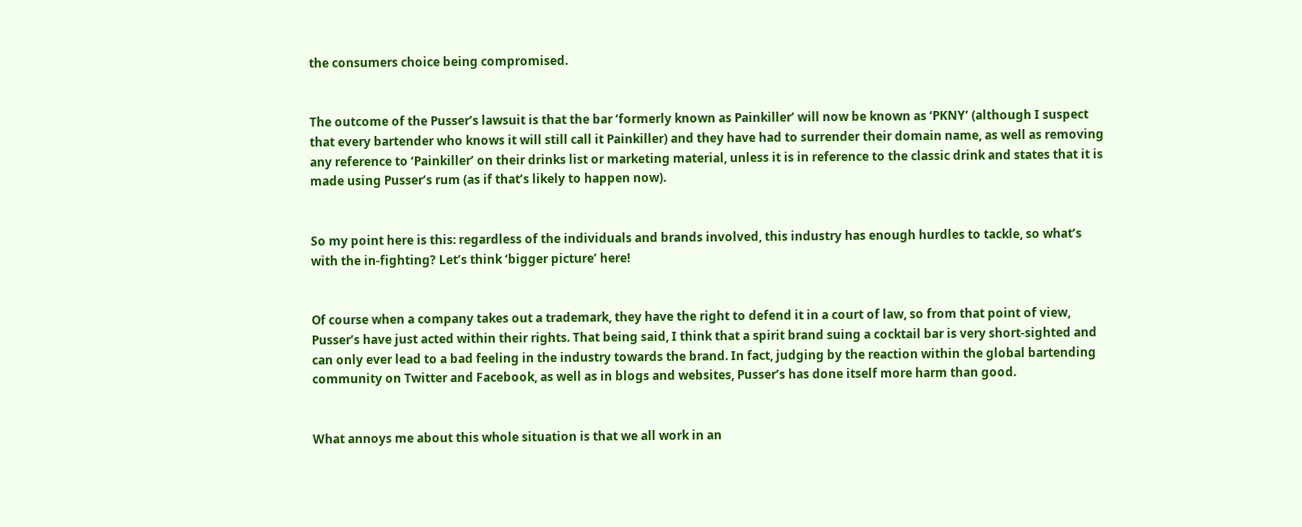the consumers choice being compromised.


The outcome of the Pusser’s lawsuit is that the bar ‘formerly known as Painkiller’ will now be known as ‘PKNY’ (although I suspect that every bartender who knows it will still call it Painkiller) and they have had to surrender their domain name, as well as removing any reference to ‘Painkiller’ on their drinks list or marketing material, unless it is in reference to the classic drink and states that it is made using Pusser’s rum (as if that’s likely to happen now).


So my point here is this: regardless of the individuals and brands involved, this industry has enough hurdles to tackle, so what’s with the in-fighting? Let’s think ‘bigger picture’ here!


Of course when a company takes out a trademark, they have the right to defend it in a court of law, so from that point of view, Pusser’s have just acted within their rights. That being said, I think that a spirit brand suing a cocktail bar is very short-sighted and can only ever lead to a bad feeling in the industry towards the brand. In fact, judging by the reaction within the global bartending community on Twitter and Facebook, as well as in blogs and websites, Pusser’s has done itself more harm than good.


What annoys me about this whole situation is that we all work in an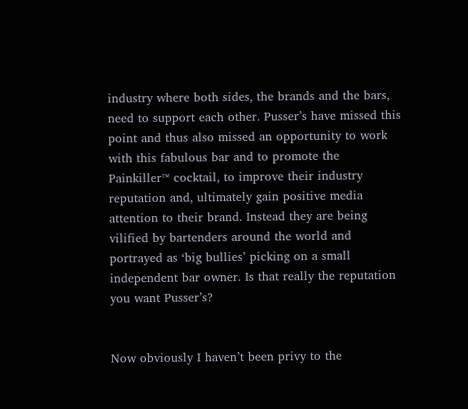industry where both sides, the brands and the bars, need to support each other. Pusser’s have missed this point and thus also missed an opportunity to work with this fabulous bar and to promote the Painkiller™ cocktail, to improve their industry reputation and, ultimately gain positive media attention to their brand. Instead they are being vilified by bartenders around the world and portrayed as ‘big bullies’ picking on a small independent bar owner. Is that really the reputation you want Pusser’s?


Now obviously I haven’t been privy to the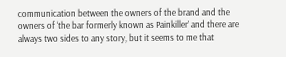communication between the owners of the brand and the owners of ‘the bar formerly known as Painkiller’ and there are always two sides to any story, but it seems to me that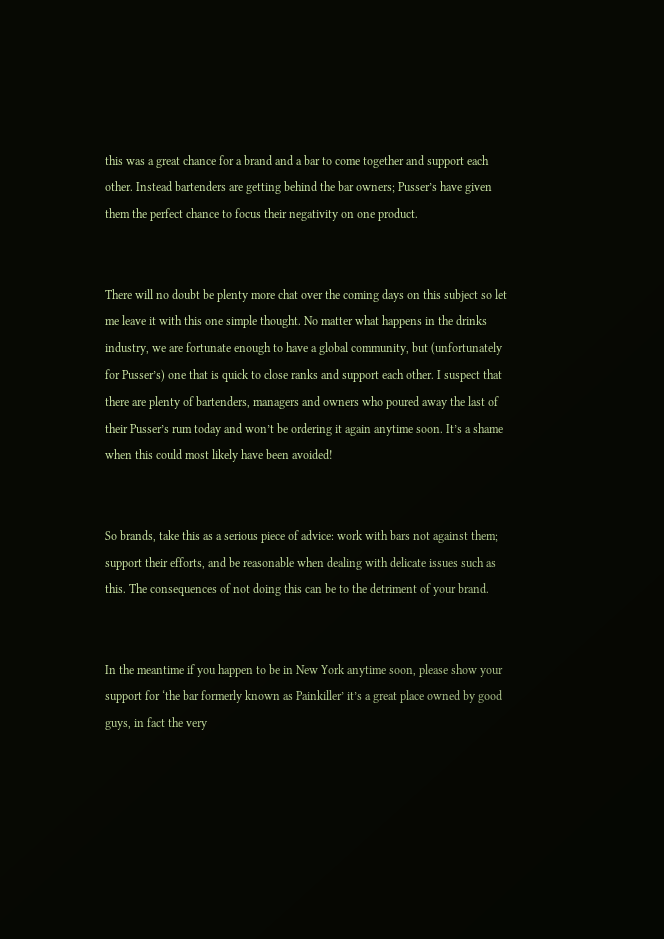this was a great chance for a brand and a bar to come together and support each other. Instead bartenders are getting behind the bar owners; Pusser’s have given them the perfect chance to focus their negativity on one product.


There will no doubt be plenty more chat over the coming days on this subject so let me leave it with this one simple thought. No matter what happens in the drinks industry, we are fortunate enough to have a global community, but (unfortunately for Pusser’s) one that is quick to close ranks and support each other. I suspect that there are plenty of bartenders, managers and owners who poured away the last of their Pusser’s rum today and won’t be ordering it again anytime soon. It’s a shame when this could most likely have been avoided!


So brands, take this as a serious piece of advice: work with bars not against them; support their efforts, and be reasonable when dealing with delicate issues such as this. The consequences of not doing this can be to the detriment of your brand.


In the meantime if you happen to be in New York anytime soon, please show your support for ‘the bar formerly known as Painkiller’ it’s a great place owned by good guys, in fact the very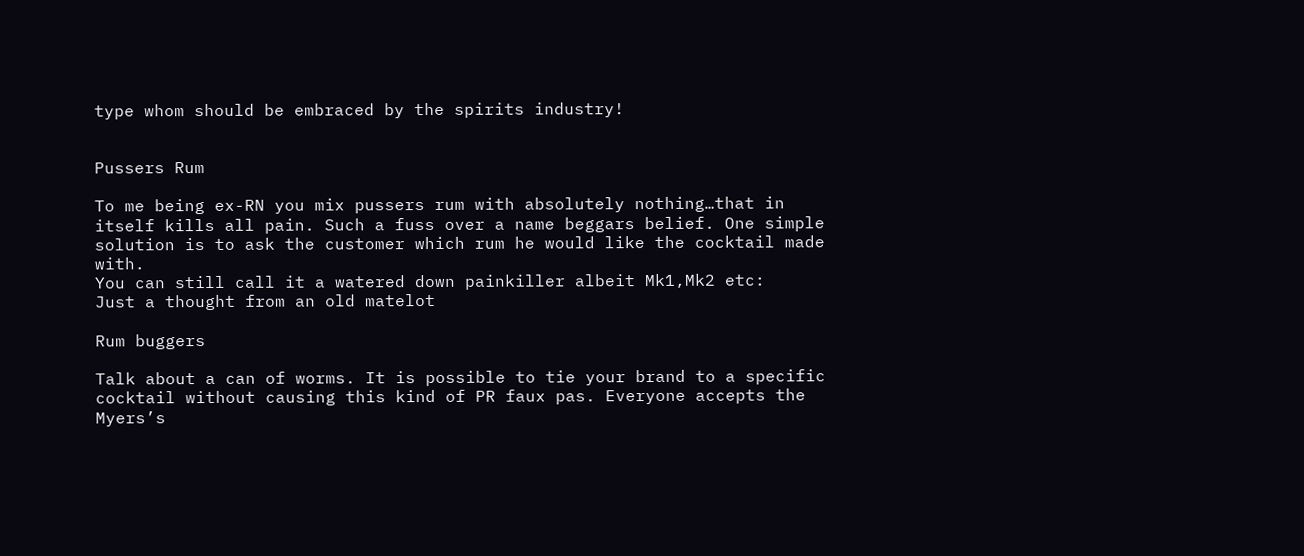type whom should be embraced by the spirits industry!


Pussers Rum

To me being ex-RN you mix pussers rum with absolutely nothing…that in itself kills all pain. Such a fuss over a name beggars belief. One simple solution is to ask the customer which rum he would like the cocktail made with.
You can still call it a watered down painkiller albeit Mk1,Mk2 etc:
Just a thought from an old matelot

Rum buggers

Talk about a can of worms. It is possible to tie your brand to a specific cocktail without causing this kind of PR faux pas. Everyone accepts the Myers’s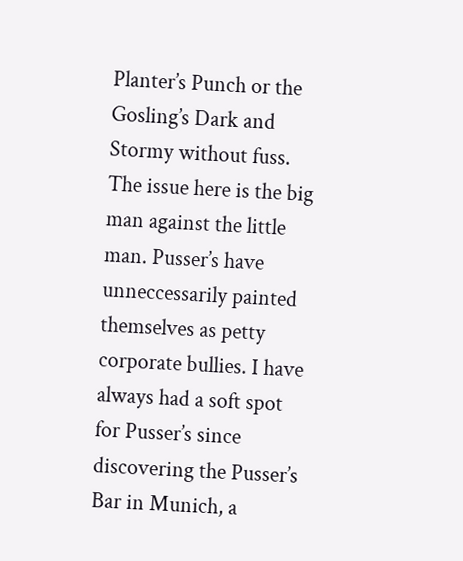Planter’s Punch or the Gosling’s Dark and Stormy without fuss. The issue here is the big man against the little man. Pusser’s have unneccessarily painted themselves as petty corporate bullies. I have always had a soft spot for Pusser’s since discovering the Pusser’s Bar in Munich, a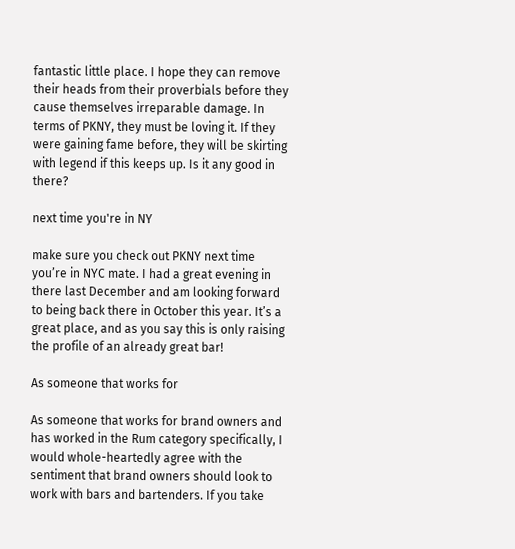fantastic little place. I hope they can remove their heads from their proverbials before they cause themselves irreparable damage. In terms of PKNY, they must be loving it. If they were gaining fame before, they will be skirting with legend if this keeps up. Is it any good in there?

next time you're in NY

make sure you check out PKNY next time you’re in NYC mate. I had a great evening in there last December and am looking forward to being back there in October this year. It’s a great place, and as you say this is only raising the profile of an already great bar!

As someone that works for

As someone that works for brand owners and has worked in the Rum category specifically, I would whole-heartedly agree with the sentiment that brand owners should look to work with bars and bartenders. If you take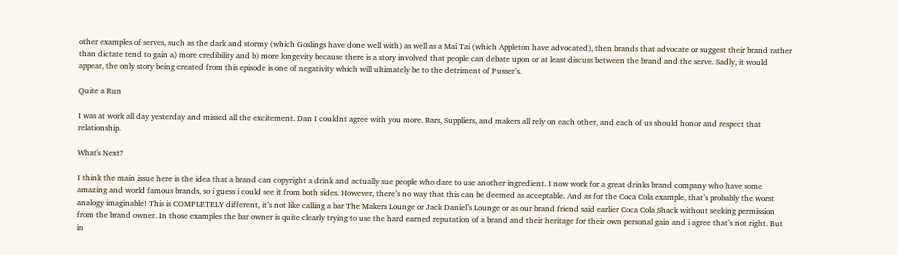other examples of serves, such as the dark and stormy (which Goslings have done well with) as well as a Mai Tai (which Appleton have advocated), then brands that advocate or suggest their brand rather than dictate tend to gain a) more credibility and b) more longevity because there is a story involved that people can debate upon or at least discuss between the brand and the serve. Sadly, it would appear, the only story being created from this episode is one of negativity which will ultimately be to the detriment of Pusser’s.

Quite a Run

I was at work all day yesterday and missed all the excitement. Dan I couldnt agree with you more. Bars, Suppliers, and makers all rely on each other, and each of us should honor and respect that relationship.

What's Next?

I think the main issue here is the idea that a brand can copyright a drink and actually sue people who dare to use another ingredient. I now work for a great drinks brand company who have some amazing and world famous brands, so i guess i could see it from both sides. However, there’s no way that this can be deemed as acceptable. And as for the Coca Cola example, that’s probably the worst analogy imaginable! This is COMPLETELY different, it’s not like calling a bar The Makers Lounge or Jack Daniel’s Lounge or as our brand friend said earlier Coca Cola Shack without seeking permission from the brand owner. In those examples the bar owner is quite clearly trying to use the hard earned reputation of a brand and their heritage for their own personal gain and i agree that’s not right. But in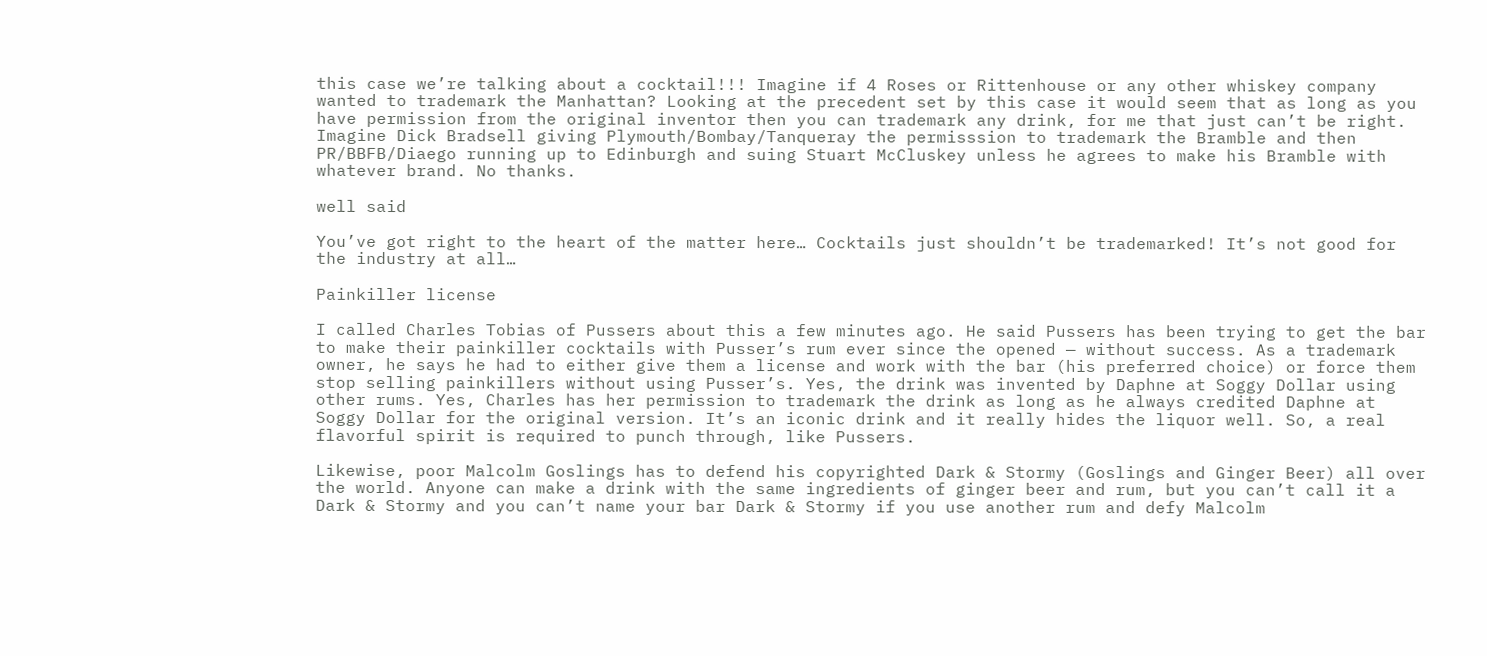this case we’re talking about a cocktail!!! Imagine if 4 Roses or Rittenhouse or any other whiskey company wanted to trademark the Manhattan? Looking at the precedent set by this case it would seem that as long as you have permission from the original inventor then you can trademark any drink, for me that just can’t be right. Imagine Dick Bradsell giving Plymouth/Bombay/Tanqueray the permisssion to trademark the Bramble and then PR/BBFB/Diaego running up to Edinburgh and suing Stuart McCluskey unless he agrees to make his Bramble with whatever brand. No thanks.

well said

You’ve got right to the heart of the matter here… Cocktails just shouldn’t be trademarked! It’s not good for the industry at all…

Painkiller license

I called Charles Tobias of Pussers about this a few minutes ago. He said Pussers has been trying to get the bar to make their painkiller cocktails with Pusser’s rum ever since the opened — without success. As a trademark owner, he says he had to either give them a license and work with the bar (his preferred choice) or force them stop selling painkillers without using Pusser’s. Yes, the drink was invented by Daphne at Soggy Dollar using other rums. Yes, Charles has her permission to trademark the drink as long as he always credited Daphne at Soggy Dollar for the original version. It’s an iconic drink and it really hides the liquor well. So, a real flavorful spirit is required to punch through, like Pussers.

Likewise, poor Malcolm Goslings has to defend his copyrighted Dark & Stormy (Goslings and Ginger Beer) all over the world. Anyone can make a drink with the same ingredients of ginger beer and rum, but you can’t call it a Dark & Stormy and you can’t name your bar Dark & Stormy if you use another rum and defy Malcolm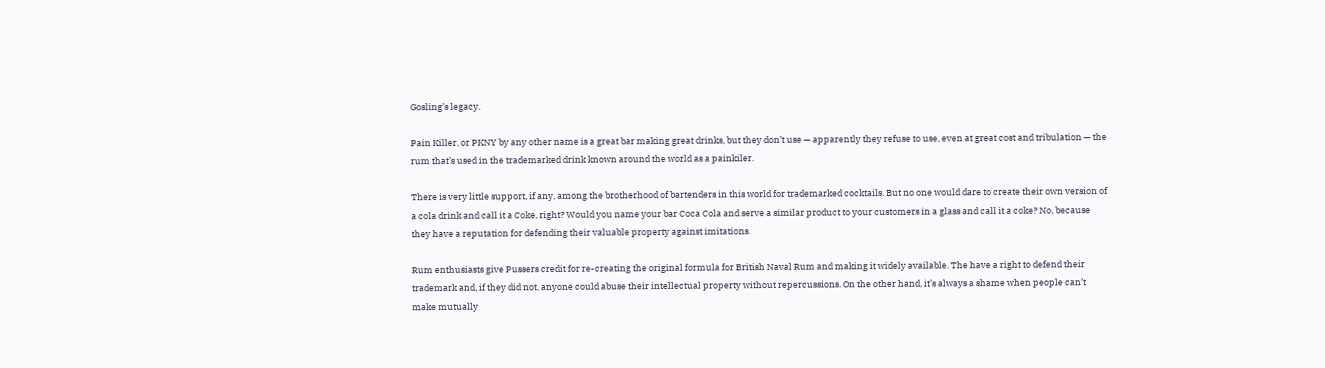Gosling’s legacy.

Pain Killer, or PKNY by any other name is a great bar making great drinks, but they don’t use — apparently they refuse to use, even at great cost and tribulation — the rum that’s used in the trademarked drink known around the world as a painkiler.

There is very little support, if any, among the brotherhood of bartenders in this world for trademarked cocktails. But no one would dare to create their own version of a cola drink and call it a Coke, right? Would you name your bar Coca Cola and serve a similar product to your customers in a glass and call it a coke? No, because they have a reputation for defending their valuable property against imitations.

Rum enthusiasts give Pussers credit for re-creating the original formula for British Naval Rum and making it widely available. The have a right to defend their trademark and, if they did not, anyone could abuse their intellectual property without repercussions. On the other hand, it’s always a shame when people can’t make mutually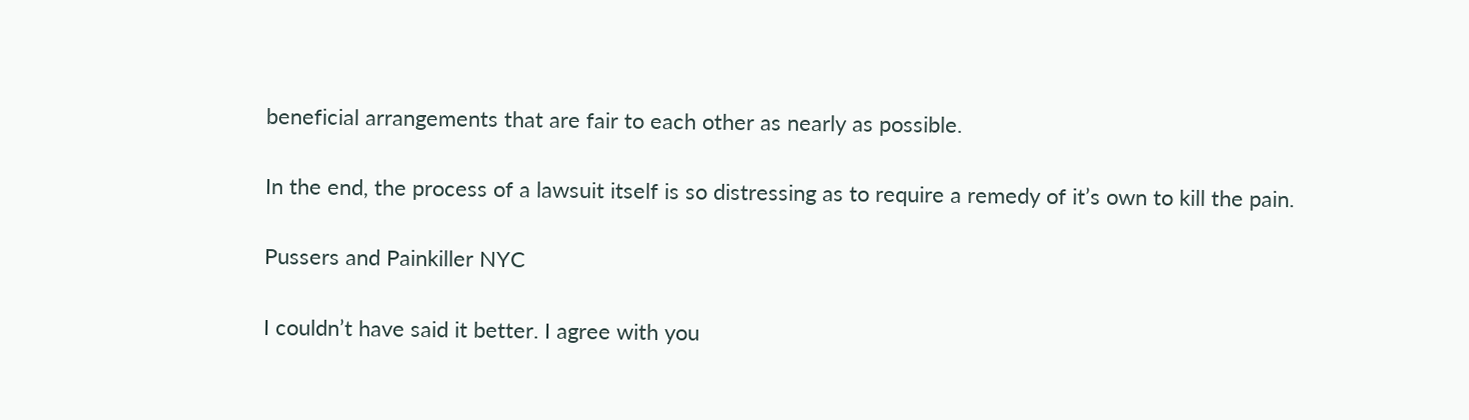beneficial arrangements that are fair to each other as nearly as possible.

In the end, the process of a lawsuit itself is so distressing as to require a remedy of it’s own to kill the pain.

Pussers and Painkiller NYC

I couldn’t have said it better. I agree with you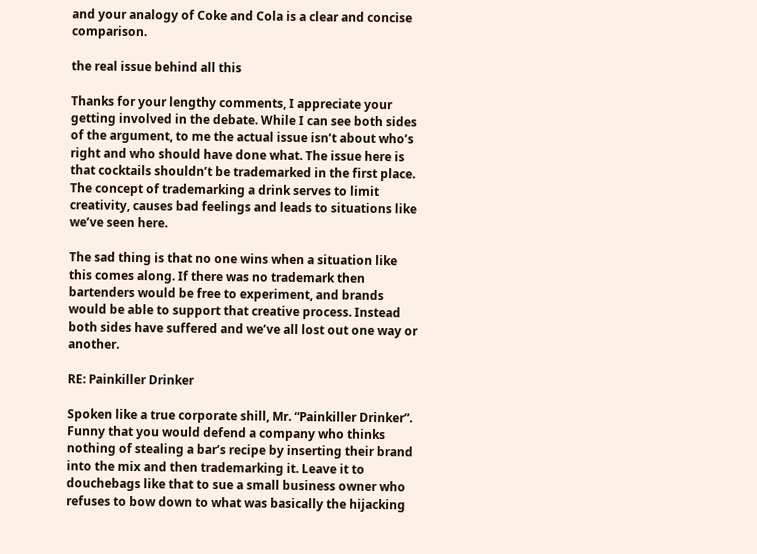and your analogy of Coke and Cola is a clear and concise comparison.

the real issue behind all this

Thanks for your lengthy comments, I appreciate your getting involved in the debate. While I can see both sides of the argument, to me the actual issue isn’t about who’s right and who should have done what. The issue here is that cocktails shouldn’t be trademarked in the first place. The concept of trademarking a drink serves to limit creativity, causes bad feelings and leads to situations like we’ve seen here.

The sad thing is that no one wins when a situation like this comes along. If there was no trademark then bartenders would be free to experiment, and brands would be able to support that creative process. Instead both sides have suffered and we’ve all lost out one way or another.

RE: Painkiller Drinker

Spoken like a true corporate shill, Mr. “Painkiller Drinker”. Funny that you would defend a company who thinks nothing of stealing a bar’s recipe by inserting their brand into the mix and then trademarking it. Leave it to douchebags like that to sue a small business owner who refuses to bow down to what was basically the hijacking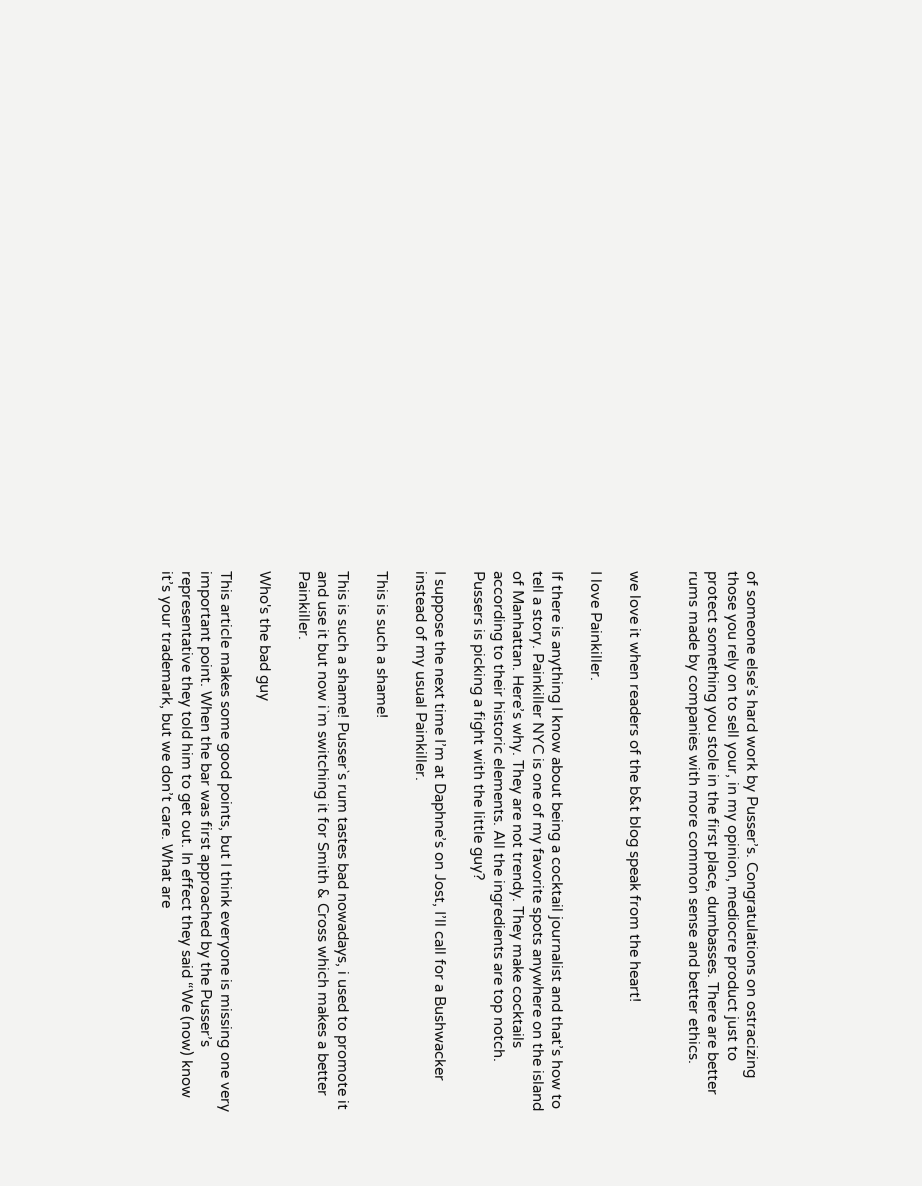of someone else’s hard work by Pusser’s. Congratulations on ostracizing those you rely on to sell your, in my opinion, mediocre product just to protect something you stole in the first place, dumbasses. There are better rums made by companies with more common sense and better ethics.


we love it when readers of the b&t blog speak from the heart!

I love Painkiller.

If there is anything I know about being a cocktail journalist and that’s how to tell a story. Painkiller NYC is one of my favorite spots anywhere on the island of Manhattan. Here’s why. They are not trendy. They make cocktails according to their historic elements. All the ingredients are top notch.
Pussers is picking a fight with the little guy?

I suppose the next time I’m at Daphne’s on Jost, I’ll call for a Bushwacker instead of my usual Painkiller.

This is such a shame!

This is such a shame! Pusser`s rum tastes bad nowadays, i used to promote it and use it but now i`m switching it for Smith & Cross which makes a better Painkiller.

Who's the bad guy

This article makes some good points, but I think everyone is missing one very important point. When the bar was first approached by the Pusser’s representative they told him to get out. In effect they said “We (now) know it’s your trademark, but we don’t care. What are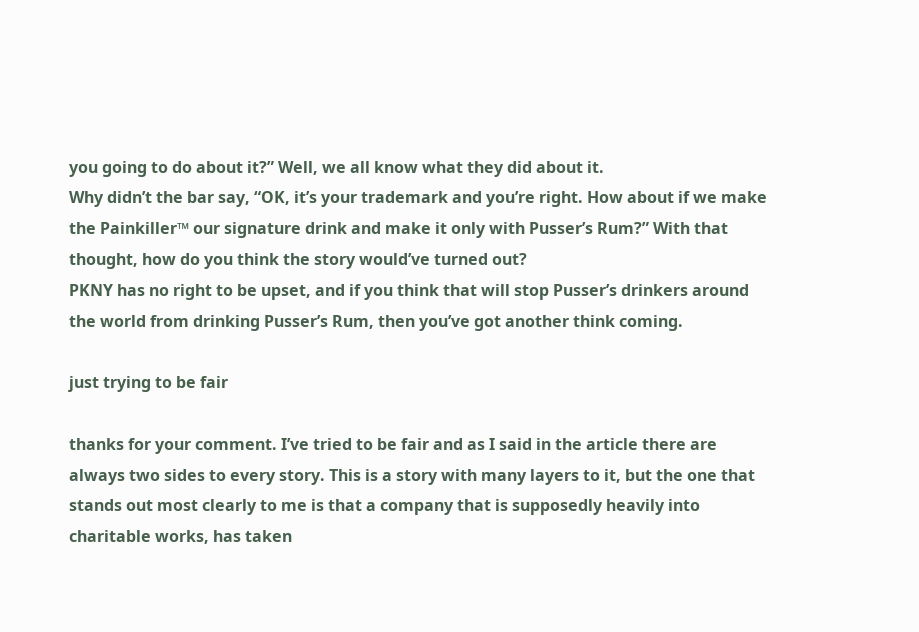you going to do about it?” Well, we all know what they did about it.
Why didn’t the bar say, “OK, it’s your trademark and you’re right. How about if we make the Painkiller™ our signature drink and make it only with Pusser’s Rum?” With that thought, how do you think the story would’ve turned out?
PKNY has no right to be upset, and if you think that will stop Pusser’s drinkers around the world from drinking Pusser’s Rum, then you’ve got another think coming.

just trying to be fair

thanks for your comment. I’ve tried to be fair and as I said in the article there are always two sides to every story. This is a story with many layers to it, but the one that stands out most clearly to me is that a company that is supposedly heavily into charitable works, has taken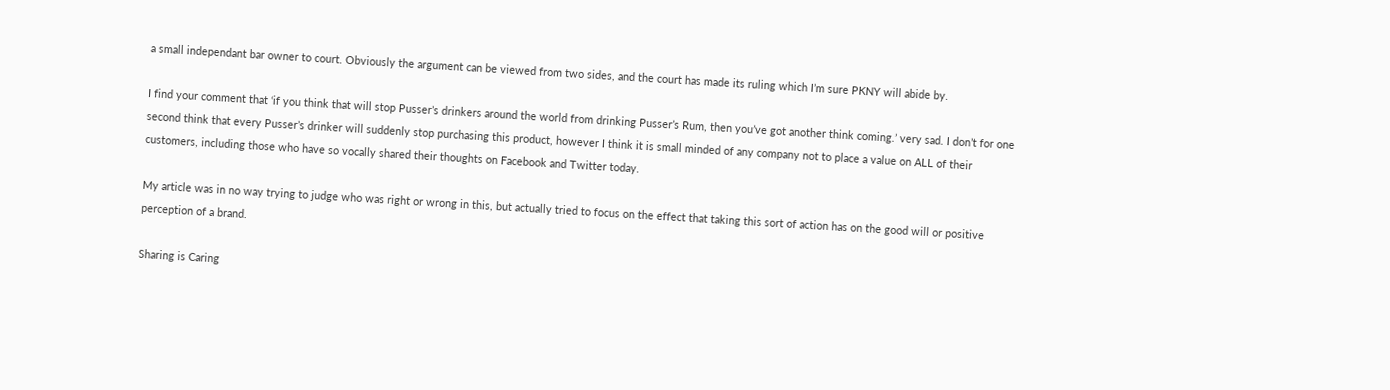a small independant bar owner to court. Obviously the argument can be viewed from two sides, and the court has made its ruling which I’m sure PKNY will abide by.

I find your comment that ‘if you think that will stop Pusser’s drinkers around the world from drinking Pusser’s Rum, then you’ve got another think coming.’ very sad. I don’t for one second think that every Pusser’s drinker will suddenly stop purchasing this product, however I think it is small minded of any company not to place a value on ALL of their customers, including those who have so vocally shared their thoughts on Facebook and Twitter today.

My article was in no way trying to judge who was right or wrong in this, but actually tried to focus on the effect that taking this sort of action has on the good will or positive perception of a brand.

Sharing is Caring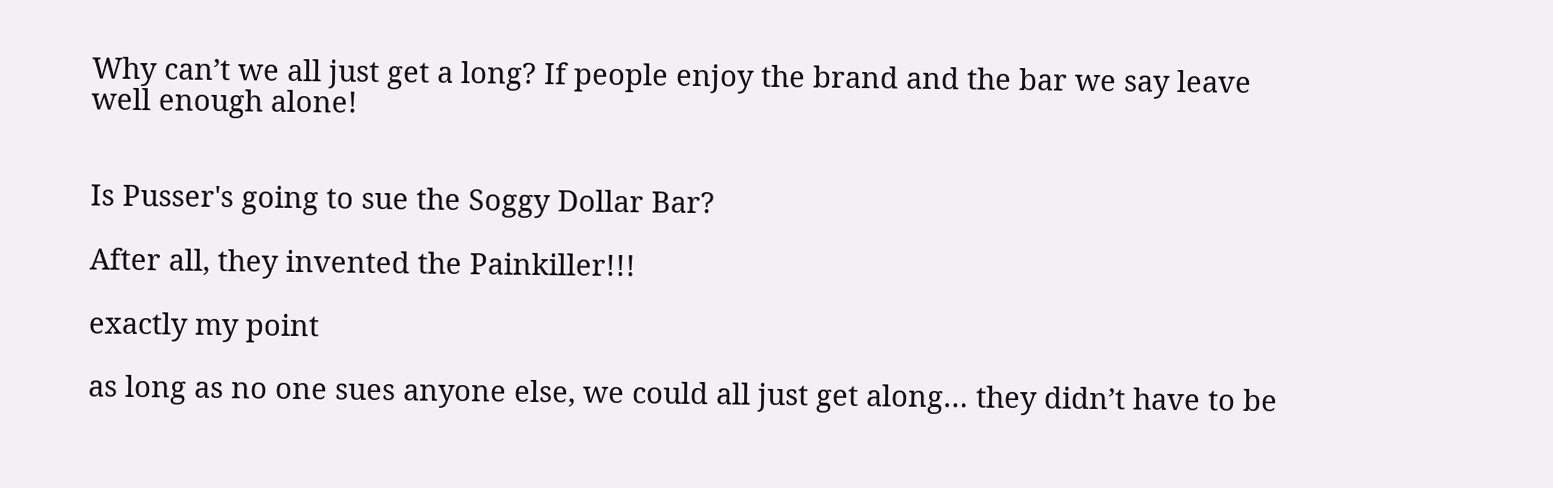Why can’t we all just get a long? If people enjoy the brand and the bar we say leave well enough alone!


Is Pusser's going to sue the Soggy Dollar Bar?

After all, they invented the Painkiller!!!

exactly my point

as long as no one sues anyone else, we could all just get along… they didn’t have to be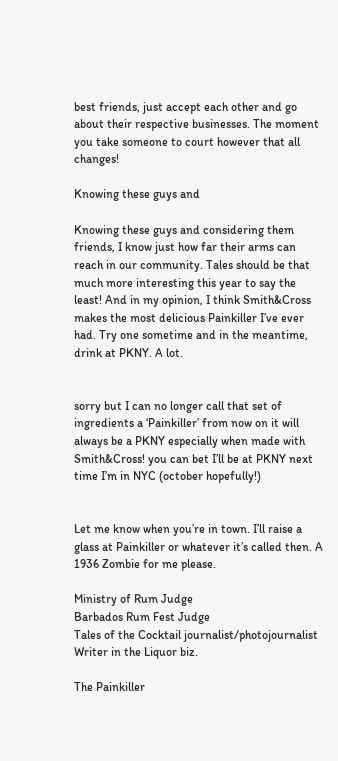best friends, just accept each other and go about their respective businesses. The moment you take someone to court however that all changes!

Knowing these guys and

Knowing these guys and considering them friends, I know just how far their arms can reach in our community. Tales should be that much more interesting this year to say the least! And in my opinion, I think Smith&Cross makes the most delicious Painkiller I’ve ever had. Try one sometime and in the meantime, drink at PKNY. A lot.


sorry but I can no longer call that set of ingredients a ‘Painkiller’ from now on it will always be a PKNY especially when made with Smith&Cross! you can bet I’ll be at PKNY next time I’m in NYC (october hopefully!)


Let me know when you’re in town. I’ll raise a glass at Painkiller or whatever it’s called then. A 1936 Zombie for me please.

Ministry of Rum Judge
Barbados Rum Fest Judge
Tales of the Cocktail journalist/photojournalist
Writer in the Liquor biz.

The Painkiller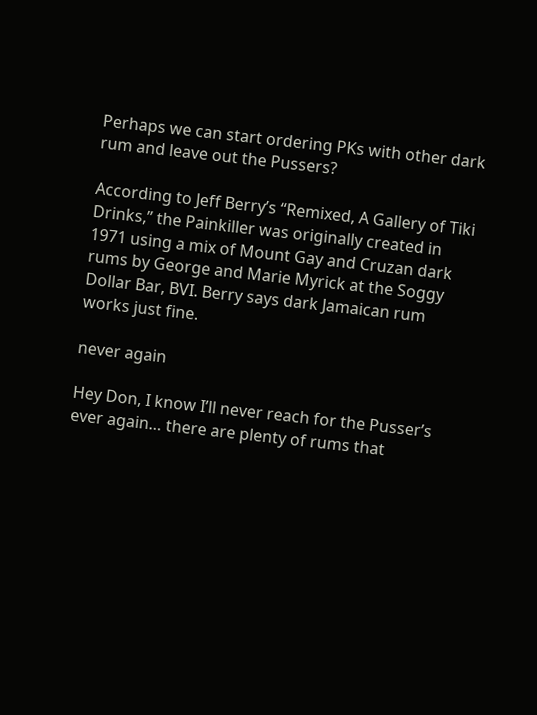Perhaps we can start ordering PKs with other dark rum and leave out the Pussers?

According to Jeff Berry’s “Remixed, A Gallery of Tiki Drinks,” the Painkiller was originally created in 1971 using a mix of Mount Gay and Cruzan dark rums by George and Marie Myrick at the Soggy Dollar Bar, BVI. Berry says dark Jamaican rum works just fine.

never again

Hey Don, I know I’ll never reach for the Pusser’s ever again… there are plenty of rums that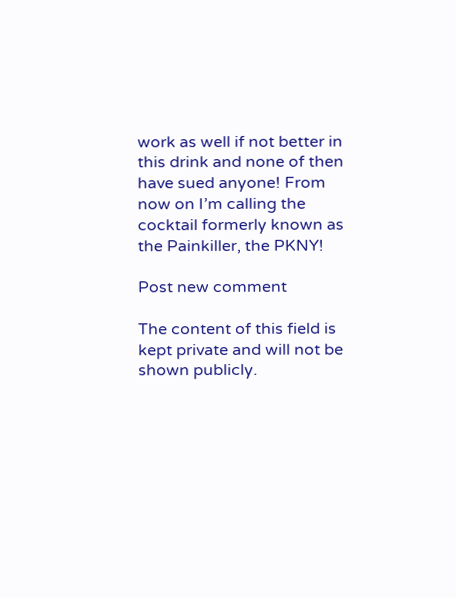work as well if not better in this drink and none of then have sued anyone! From now on I’m calling the cocktail formerly known as the Painkiller, the PKNY!

Post new comment

The content of this field is kept private and will not be shown publicly.